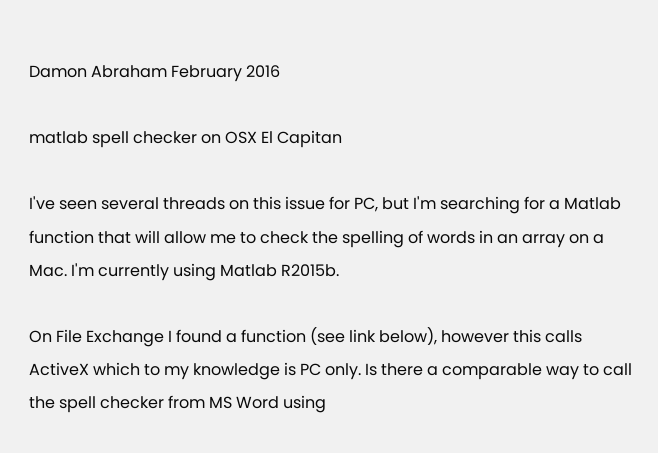Damon Abraham February 2016

matlab spell checker on OSX El Capitan

I've seen several threads on this issue for PC, but I'm searching for a Matlab function that will allow me to check the spelling of words in an array on a Mac. I'm currently using Matlab R2015b.

On File Exchange I found a function (see link below), however this calls ActiveX which to my knowledge is PC only. Is there a comparable way to call the spell checker from MS Word using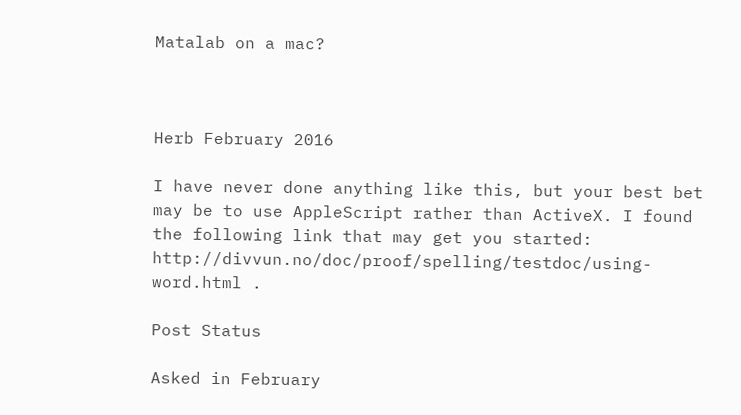Matalab on a mac?



Herb February 2016

I have never done anything like this, but your best bet may be to use AppleScript rather than ActiveX. I found the following link that may get you started: http://divvun.no/doc/proof/spelling/testdoc/using-word.html .

Post Status

Asked in February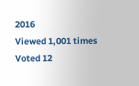2016
Viewed 1,001 times
Voted 12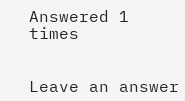Answered 1 times


Leave an answer